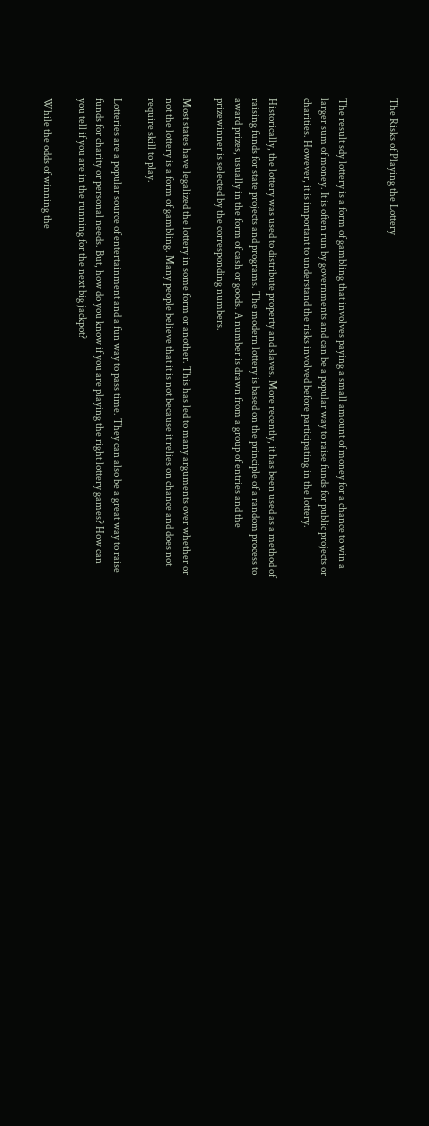The Risks of Playing the Lottery


The result sdy lottery is a form of gambling that involves paying a small amount of money for a chance to win a larger sum of money. It is often run by governments and can be a popular way to raise funds for public projects or charities. However, it is important to understand the risks involved before participating in the lottery.

Historically, the lottery was used to distribute property and slaves. More recently, it has been used as a method of raising funds for state projects and programs. The modern lottery is based on the principle of a random process to award prizes, usually in the form of cash or goods. A number is drawn from a group of entries and the prizewinner is selected by the corresponding numbers.

Most states have legalized the lottery in some form or another. This has led to many arguments over whether or not the lottery is a form of gambling. Many people believe that it is not because it relies on chance and does not require skill to play.

Lotteries are a popular source of entertainment and a fun way to pass time. They can also be a great way to raise funds for charity or personal needs. But, how do you know if you are playing the right lottery games? How can you tell if you are in the running for the next big jackpot?

While the odds of winning the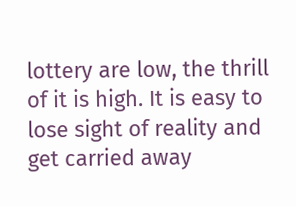lottery are low, the thrill of it is high. It is easy to lose sight of reality and get carried away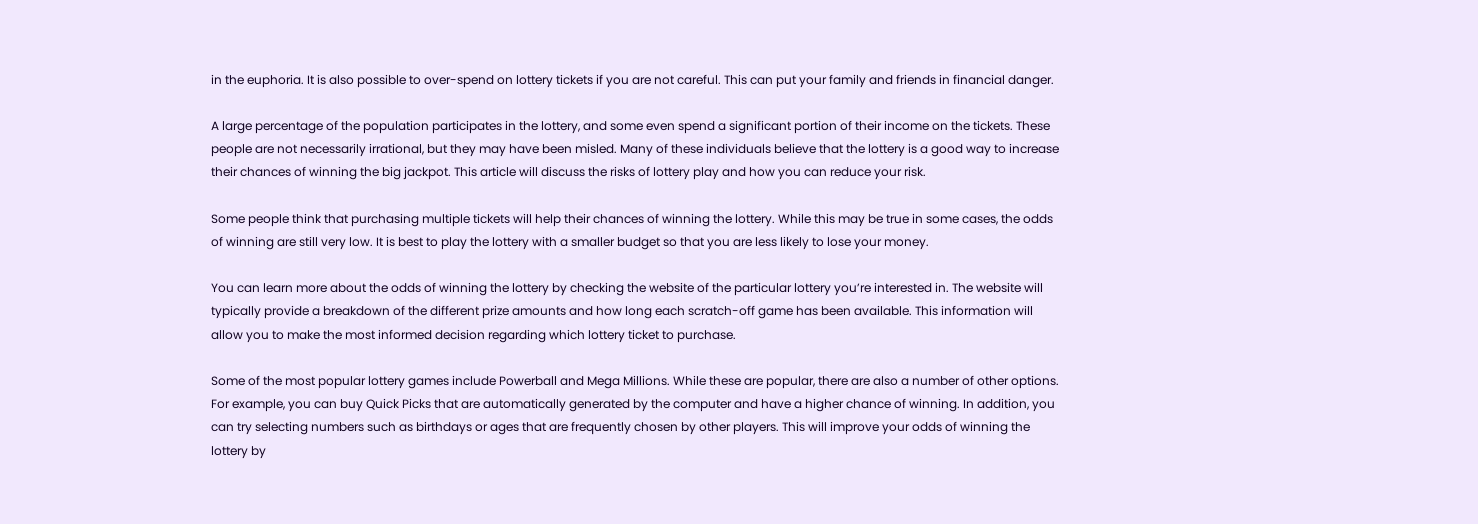in the euphoria. It is also possible to over-spend on lottery tickets if you are not careful. This can put your family and friends in financial danger.

A large percentage of the population participates in the lottery, and some even spend a significant portion of their income on the tickets. These people are not necessarily irrational, but they may have been misled. Many of these individuals believe that the lottery is a good way to increase their chances of winning the big jackpot. This article will discuss the risks of lottery play and how you can reduce your risk.

Some people think that purchasing multiple tickets will help their chances of winning the lottery. While this may be true in some cases, the odds of winning are still very low. It is best to play the lottery with a smaller budget so that you are less likely to lose your money.

You can learn more about the odds of winning the lottery by checking the website of the particular lottery you’re interested in. The website will typically provide a breakdown of the different prize amounts and how long each scratch-off game has been available. This information will allow you to make the most informed decision regarding which lottery ticket to purchase.

Some of the most popular lottery games include Powerball and Mega Millions. While these are popular, there are also a number of other options. For example, you can buy Quick Picks that are automatically generated by the computer and have a higher chance of winning. In addition, you can try selecting numbers such as birthdays or ages that are frequently chosen by other players. This will improve your odds of winning the lottery by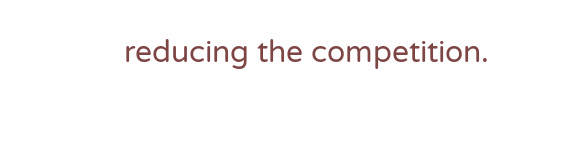reducing the competition.